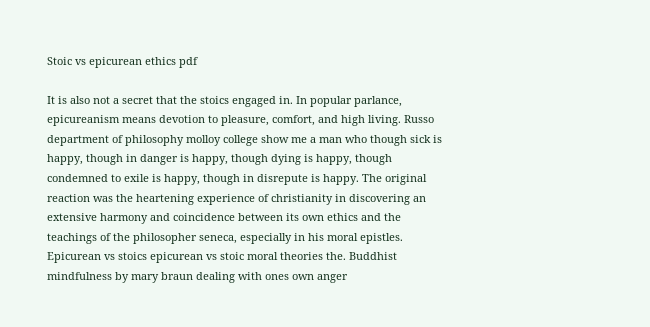Stoic vs epicurean ethics pdf

It is also not a secret that the stoics engaged in. In popular parlance, epicureanism means devotion to pleasure, comfort, and high living. Russo department of philosophy molloy college show me a man who though sick is happy, though in danger is happy, though dying is happy, though condemned to exile is happy, though in disrepute is happy. The original reaction was the heartening experience of christianity in discovering an extensive harmony and coincidence between its own ethics and the teachings of the philosopher seneca, especially in his moral epistles. Epicurean vs stoics epicurean vs stoic moral theories the. Buddhist mindfulness by mary braun dealing with ones own anger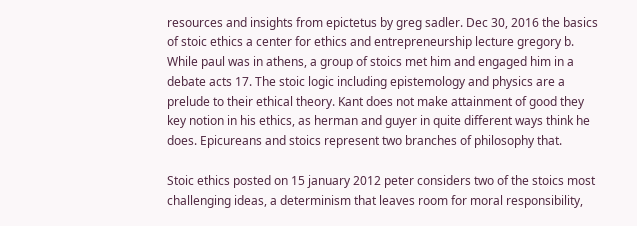resources and insights from epictetus by greg sadler. Dec 30, 2016 the basics of stoic ethics a center for ethics and entrepreneurship lecture gregory b. While paul was in athens, a group of stoics met him and engaged him in a debate acts 17. The stoic logic including epistemology and physics are a prelude to their ethical theory. Kant does not make attainment of good they key notion in his ethics, as herman and guyer in quite different ways think he does. Epicureans and stoics represent two branches of philosophy that.

Stoic ethics posted on 15 january 2012 peter considers two of the stoics most challenging ideas, a determinism that leaves room for moral responsibility,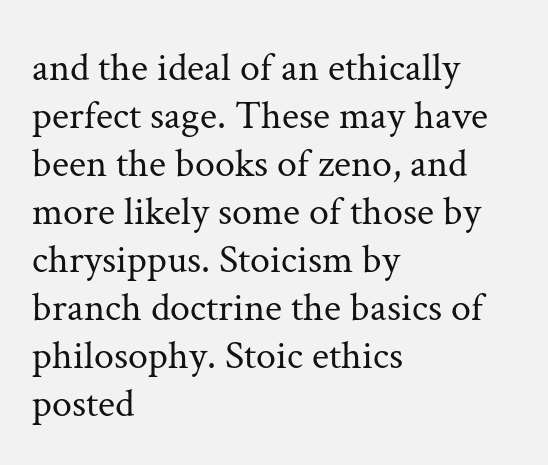and the ideal of an ethically perfect sage. These may have been the books of zeno, and more likely some of those by chrysippus. Stoicism by branch doctrine the basics of philosophy. Stoic ethics posted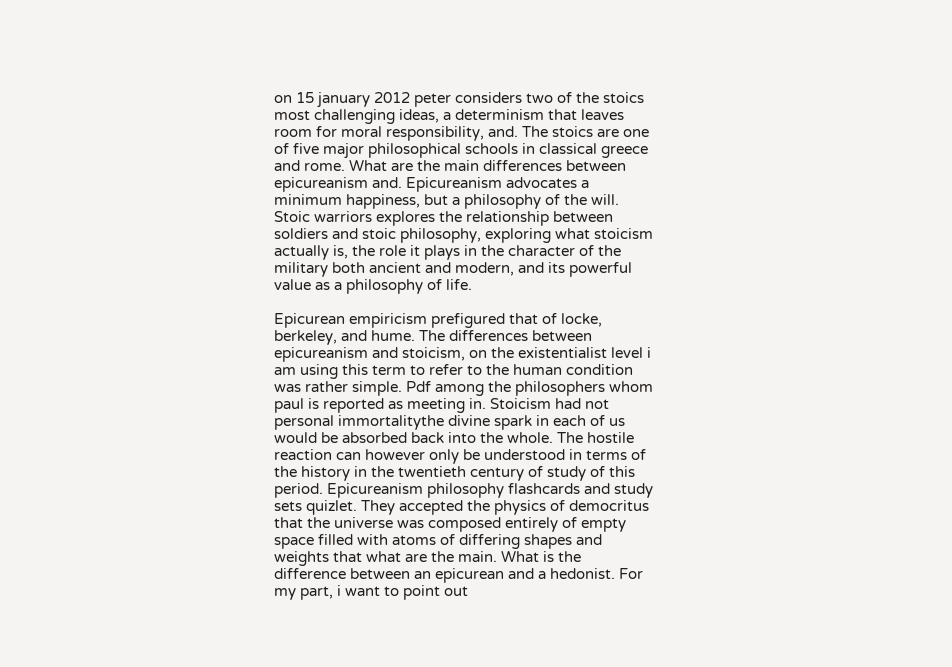on 15 january 2012 peter considers two of the stoics most challenging ideas, a determinism that leaves room for moral responsibility, and. The stoics are one of five major philosophical schools in classical greece and rome. What are the main differences between epicureanism and. Epicureanism advocates a minimum happiness, but a philosophy of the will. Stoic warriors explores the relationship between soldiers and stoic philosophy, exploring what stoicism actually is, the role it plays in the character of the military both ancient and modern, and its powerful value as a philosophy of life.

Epicurean empiricism prefigured that of locke, berkeley, and hume. The differences between epicureanism and stoicism, on the existentialist level i am using this term to refer to the human condition was rather simple. Pdf among the philosophers whom paul is reported as meeting in. Stoicism had not personal immortalitythe divine spark in each of us would be absorbed back into the whole. The hostile reaction can however only be understood in terms of the history in the twentieth century of study of this period. Epicureanism philosophy flashcards and study sets quizlet. They accepted the physics of democritus that the universe was composed entirely of empty space filled with atoms of differing shapes and weights that what are the main. What is the difference between an epicurean and a hedonist. For my part, i want to point out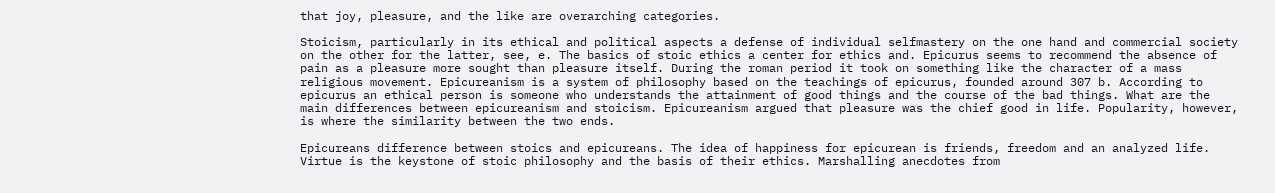that joy, pleasure, and the like are overarching categories.

Stoicism, particularly in its ethical and political aspects a defense of individual selfmastery on the one hand and commercial society on the other for the latter, see, e. The basics of stoic ethics a center for ethics and. Epicurus seems to recommend the absence of pain as a pleasure more sought than pleasure itself. During the roman period it took on something like the character of a mass religious movement. Epicureanism is a system of philosophy based on the teachings of epicurus, founded around 307 b. According to epicurus an ethical person is someone who understands the attainment of good things and the course of the bad things. What are the main differences between epicureanism and stoicism. Epicureanism argued that pleasure was the chief good in life. Popularity, however, is where the similarity between the two ends.

Epicureans difference between stoics and epicureans. The idea of happiness for epicurean is friends, freedom and an analyzed life. Virtue is the keystone of stoic philosophy and the basis of their ethics. Marshalling anecdotes from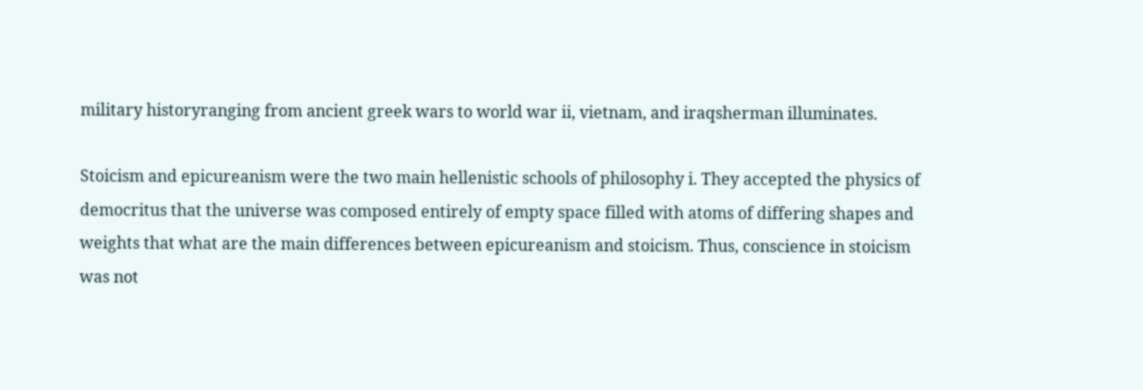military historyranging from ancient greek wars to world war ii, vietnam, and iraqsherman illuminates.

Stoicism and epicureanism were the two main hellenistic schools of philosophy i. They accepted the physics of democritus that the universe was composed entirely of empty space filled with atoms of differing shapes and weights that what are the main differences between epicureanism and stoicism. Thus, conscience in stoicism was not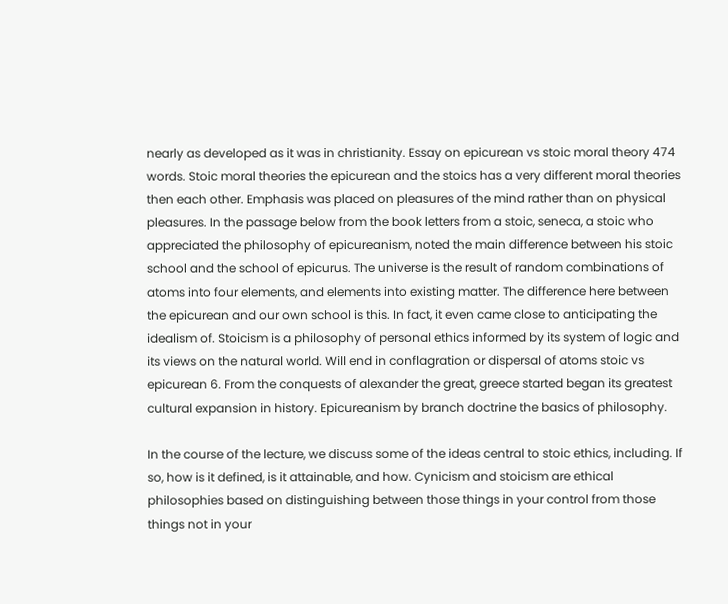nearly as developed as it was in christianity. Essay on epicurean vs stoic moral theory 474 words. Stoic moral theories the epicurean and the stoics has a very different moral theories then each other. Emphasis was placed on pleasures of the mind rather than on physical pleasures. In the passage below from the book letters from a stoic, seneca, a stoic who appreciated the philosophy of epicureanism, noted the main difference between his stoic school and the school of epicurus. The universe is the result of random combinations of atoms into four elements, and elements into existing matter. The difference here between the epicurean and our own school is this. In fact, it even came close to anticipating the idealism of. Stoicism is a philosophy of personal ethics informed by its system of logic and its views on the natural world. Will end in conflagration or dispersal of atoms stoic vs epicurean 6. From the conquests of alexander the great, greece started began its greatest cultural expansion in history. Epicureanism by branch doctrine the basics of philosophy.

In the course of the lecture, we discuss some of the ideas central to stoic ethics, including. If so, how is it defined, is it attainable, and how. Cynicism and stoicism are ethical philosophies based on distinguishing between those things in your control from those things not in your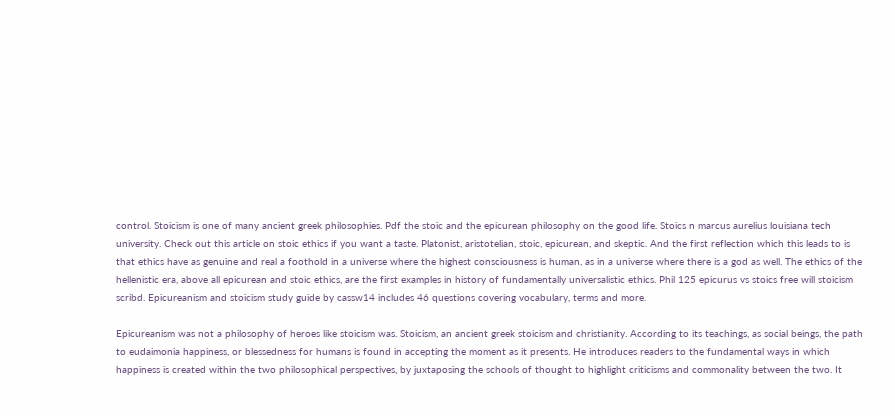control. Stoicism is one of many ancient greek philosophies. Pdf the stoic and the epicurean philosophy on the good life. Stoics n marcus aurelius louisiana tech university. Check out this article on stoic ethics if you want a taste. Platonist, aristotelian, stoic, epicurean, and skeptic. And the first reflection which this leads to is that ethics have as genuine and real a foothold in a universe where the highest consciousness is human, as in a universe where there is a god as well. The ethics of the hellenistic era, above all epicurean and stoic ethics, are the first examples in history of fundamentally universalistic ethics. Phil 125 epicurus vs stoics free will stoicism scribd. Epicureanism and stoicism study guide by cassw14 includes 46 questions covering vocabulary, terms and more.

Epicureanism was not a philosophy of heroes like stoicism was. Stoicism, an ancient greek stoicism and christianity. According to its teachings, as social beings, the path to eudaimonia happiness, or blessedness for humans is found in accepting the moment as it presents. He introduces readers to the fundamental ways in which happiness is created within the two philosophical perspectives, by juxtaposing the schools of thought to highlight criticisms and commonality between the two. It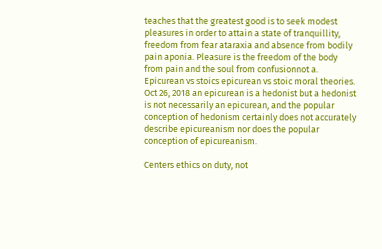teaches that the greatest good is to seek modest pleasures in order to attain a state of tranquillity, freedom from fear ataraxia and absence from bodily pain aponia. Pleasure is the freedom of the body from pain and the soul from confusionnot a. Epicurean vs stoics epicurean vs stoic moral theories. Oct 26, 2018 an epicurean is a hedonist but a hedonist is not necessarily an epicurean, and the popular conception of hedonism certainly does not accurately describe epicureanism nor does the popular conception of epicureanism.

Centers ethics on duty, not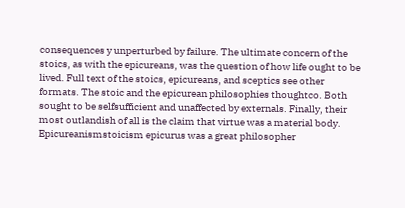consequences y unperturbed by failure. The ultimate concern of the stoics, as with the epicureans, was the question of how life ought to be lived. Full text of the stoics, epicureans, and sceptics see other formats. The stoic and the epicurean philosophies thoughtco. Both sought to be selfsufficient and unaffected by externals. Finally, their most outlandish of all is the claim that virtue was a material body. Epicureanismstoicism epicurus was a great philosopher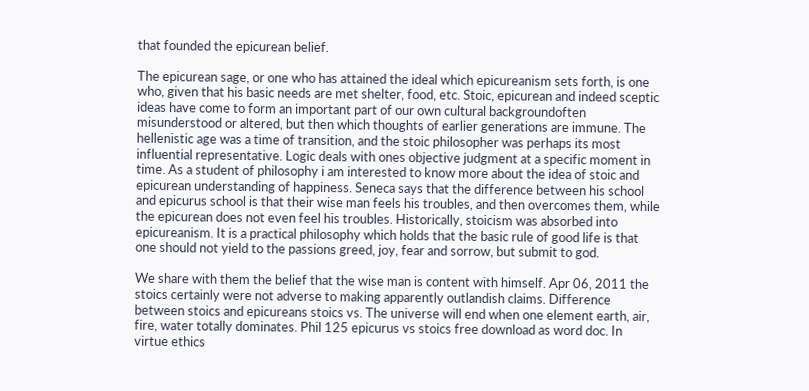that founded the epicurean belief.

The epicurean sage, or one who has attained the ideal which epicureanism sets forth, is one who, given that his basic needs are met shelter, food, etc. Stoic, epicurean and indeed sceptic ideas have come to form an important part of our own cultural backgroundoften misunderstood or altered, but then which thoughts of earlier generations are immune. The hellenistic age was a time of transition, and the stoic philosopher was perhaps its most influential representative. Logic deals with ones objective judgment at a specific moment in time. As a student of philosophy i am interested to know more about the idea of stoic and epicurean understanding of happiness. Seneca says that the difference between his school and epicurus school is that their wise man feels his troubles, and then overcomes them, while the epicurean does not even feel his troubles. Historically, stoicism was absorbed into epicureanism. It is a practical philosophy which holds that the basic rule of good life is that one should not yield to the passions greed, joy, fear and sorrow, but submit to god.

We share with them the belief that the wise man is content with himself. Apr 06, 2011 the stoics certainly were not adverse to making apparently outlandish claims. Difference between stoics and epicureans stoics vs. The universe will end when one element earth, air, fire, water totally dominates. Phil 125 epicurus vs stoics free download as word doc. In virtue ethics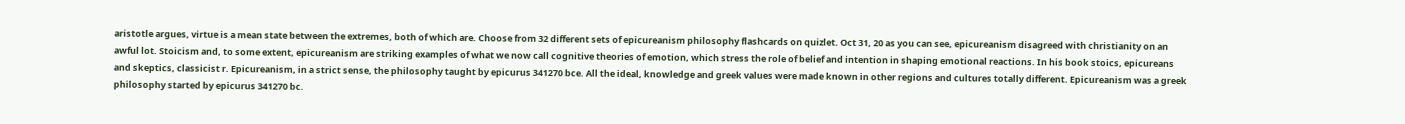aristotle argues, virtue is a mean state between the extremes, both of which are. Choose from 32 different sets of epicureanism philosophy flashcards on quizlet. Oct 31, 20 as you can see, epicureanism disagreed with christianity on an awful lot. Stoicism and, to some extent, epicureanism are striking examples of what we now call cognitive theories of emotion, which stress the role of belief and intention in shaping emotional reactions. In his book stoics, epicureans and skeptics, classicist r. Epicureanism, in a strict sense, the philosophy taught by epicurus 341270 bce. All the ideal, knowledge and greek values were made known in other regions and cultures totally different. Epicureanism was a greek philosophy started by epicurus 341270 bc.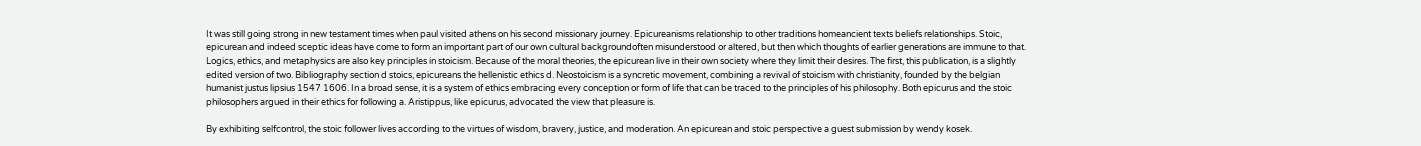It was still going strong in new testament times when paul visited athens on his second missionary journey. Epicureanisms relationship to other traditions homeancient texts beliefs relationships. Stoic, epicurean and indeed sceptic ideas have come to form an important part of our own cultural backgroundoften misunderstood or altered, but then which thoughts of earlier generations are immune to that. Logics, ethics, and metaphysics are also key principles in stoicism. Because of the moral theories, the epicurean live in their own society where they limit their desires. The first, this publication, is a slightly edited version of two. Bibliography section d stoics, epicureans the hellenistic ethics d. Neostoicism is a syncretic movement, combining a revival of stoicism with christianity, founded by the belgian humanist justus lipsius 1547 1606. In a broad sense, it is a system of ethics embracing every conception or form of life that can be traced to the principles of his philosophy. Both epicurus and the stoic philosophers argued in their ethics for following a. Aristippus, like epicurus, advocated the view that pleasure is.

By exhibiting selfcontrol, the stoic follower lives according to the virtues of wisdom, bravery, justice, and moderation. An epicurean and stoic perspective a guest submission by wendy kosek.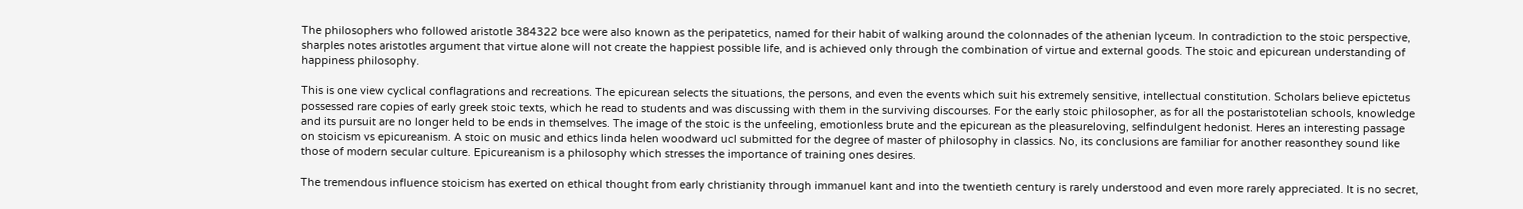The philosophers who followed aristotle 384322 bce were also known as the peripatetics, named for their habit of walking around the colonnades of the athenian lyceum. In contradiction to the stoic perspective, sharples notes aristotles argument that virtue alone will not create the happiest possible life, and is achieved only through the combination of virtue and external goods. The stoic and epicurean understanding of happiness philosophy.

This is one view cyclical conflagrations and recreations. The epicurean selects the situations, the persons, and even the events which suit his extremely sensitive, intellectual constitution. Scholars believe epictetus possessed rare copies of early greek stoic texts, which he read to students and was discussing with them in the surviving discourses. For the early stoic philosopher, as for all the postaristotelian schools, knowledge and its pursuit are no longer held to be ends in themselves. The image of the stoic is the unfeeling, emotionless brute and the epicurean as the pleasureloving, selfindulgent hedonist. Heres an interesting passage on stoicism vs epicureanism. A stoic on music and ethics linda helen woodward ucl submitted for the degree of master of philosophy in classics. No, its conclusions are familiar for another reasonthey sound like those of modern secular culture. Epicureanism is a philosophy which stresses the importance of training ones desires.

The tremendous influence stoicism has exerted on ethical thought from early christianity through immanuel kant and into the twentieth century is rarely understood and even more rarely appreciated. It is no secret,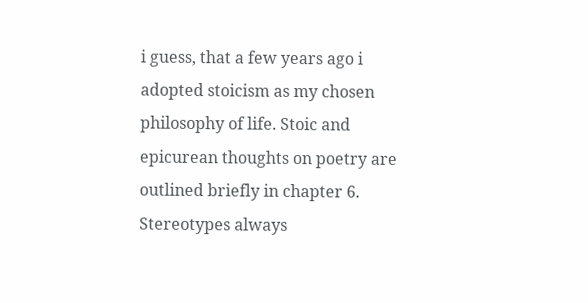i guess, that a few years ago i adopted stoicism as my chosen philosophy of life. Stoic and epicurean thoughts on poetry are outlined briefly in chapter 6. Stereotypes always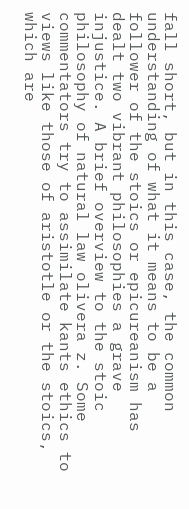fall short, but in this case, the common understanding of what it means to be a follower of the stoics or epicureanism has dealt two vibrant philosophies a grave injustice. A brief overview to the stoic philosophy of natural law olivera z. Some commentators try to assimilate kants ethics to views like those of aristotle or the stoics, which are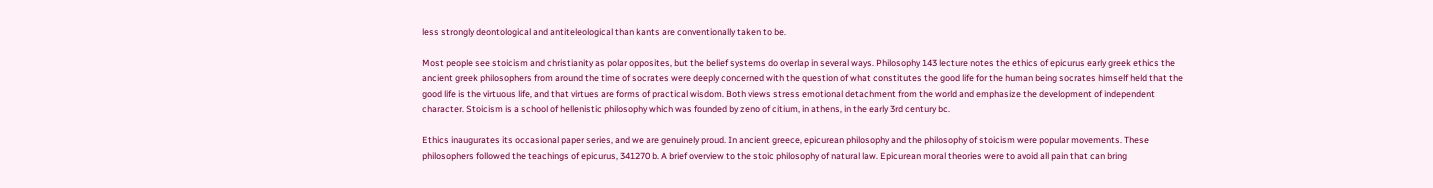less strongly deontological and antiteleological than kants are conventionally taken to be.

Most people see stoicism and christianity as polar opposites, but the belief systems do overlap in several ways. Philosophy 143 lecture notes the ethics of epicurus early greek ethics the ancient greek philosophers from around the time of socrates were deeply concerned with the question of what constitutes the good life for the human being socrates himself held that the good life is the virtuous life, and that virtues are forms of practical wisdom. Both views stress emotional detachment from the world and emphasize the development of independent character. Stoicism is a school of hellenistic philosophy which was founded by zeno of citium, in athens, in the early 3rd century bc.

Ethics inaugurates its occasional paper series, and we are genuinely proud. In ancient greece, epicurean philosophy and the philosophy of stoicism were popular movements. These philosophers followed the teachings of epicurus, 341270 b. A brief overview to the stoic philosophy of natural law. Epicurean moral theories were to avoid all pain that can bring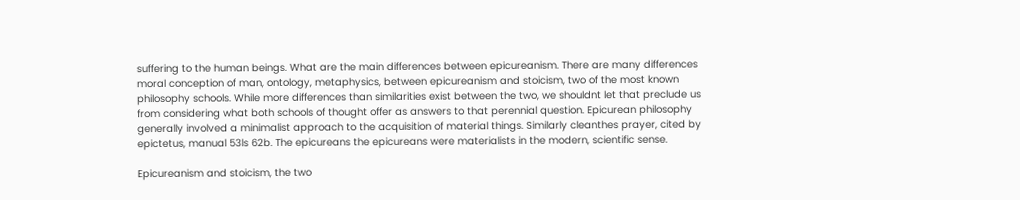suffering to the human beings. What are the main differences between epicureanism. There are many differences moral conception of man, ontology, metaphysics, between epicureanism and stoicism, two of the most known philosophy schools. While more differences than similarities exist between the two, we shouldnt let that preclude us from considering what both schools of thought offer as answers to that perennial question. Epicurean philosophy generally involved a minimalist approach to the acquisition of material things. Similarly cleanthes prayer, cited by epictetus, manual 53ls 62b. The epicureans the epicureans were materialists in the modern, scientific sense.

Epicureanism and stoicism, the two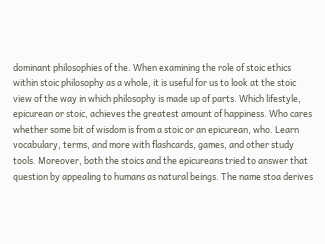dominant philosophies of the. When examining the role of stoic ethics within stoic philosophy as a whole, it is useful for us to look at the stoic view of the way in which philosophy is made up of parts. Which lifestyle, epicurean or stoic, achieves the greatest amount of happiness. Who cares whether some bit of wisdom is from a stoic or an epicurean, who. Learn vocabulary, terms, and more with flashcards, games, and other study tools. Moreover, both the stoics and the epicureans tried to answer that question by appealing to humans as natural beings. The name stoa derives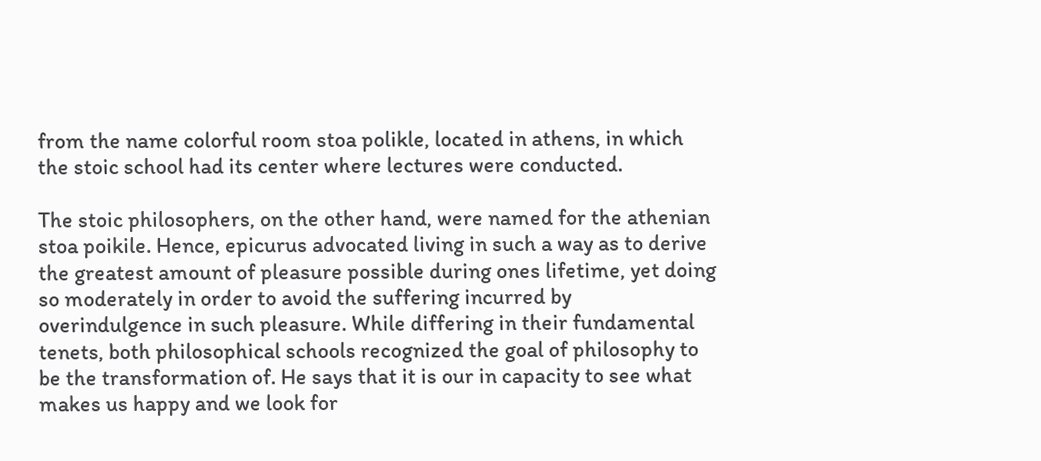from the name colorful room stoa polikle, located in athens, in which the stoic school had its center where lectures were conducted.

The stoic philosophers, on the other hand, were named for the athenian stoa poikile. Hence, epicurus advocated living in such a way as to derive the greatest amount of pleasure possible during ones lifetime, yet doing so moderately in order to avoid the suffering incurred by overindulgence in such pleasure. While differing in their fundamental tenets, both philosophical schools recognized the goal of philosophy to be the transformation of. He says that it is our in capacity to see what makes us happy and we look for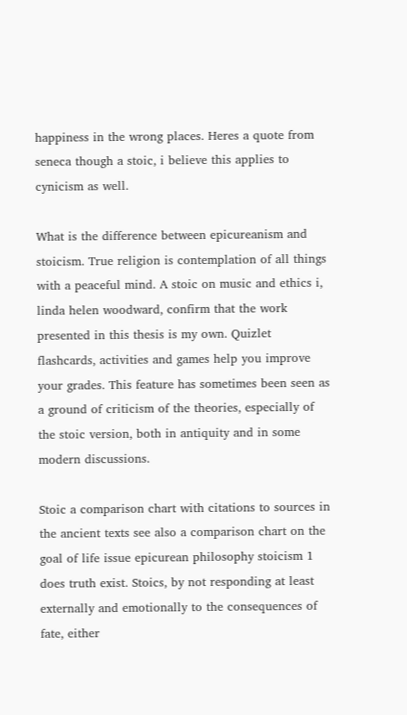happiness in the wrong places. Heres a quote from seneca though a stoic, i believe this applies to cynicism as well.

What is the difference between epicureanism and stoicism. True religion is contemplation of all things with a peaceful mind. A stoic on music and ethics i, linda helen woodward, confirm that the work presented in this thesis is my own. Quizlet flashcards, activities and games help you improve your grades. This feature has sometimes been seen as a ground of criticism of the theories, especially of the stoic version, both in antiquity and in some modern discussions.

Stoic a comparison chart with citations to sources in the ancient texts see also a comparison chart on the goal of life issue epicurean philosophy stoicism 1 does truth exist. Stoics, by not responding at least externally and emotionally to the consequences of fate, either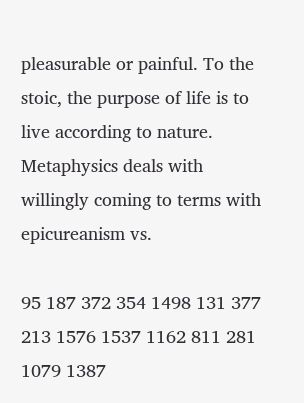pleasurable or painful. To the stoic, the purpose of life is to live according to nature. Metaphysics deals with willingly coming to terms with epicureanism vs.

95 187 372 354 1498 131 377 213 1576 1537 1162 811 281 1079 1387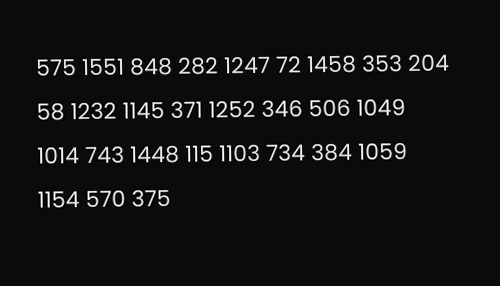575 1551 848 282 1247 72 1458 353 204 58 1232 1145 371 1252 346 506 1049 1014 743 1448 115 1103 734 384 1059 1154 570 375